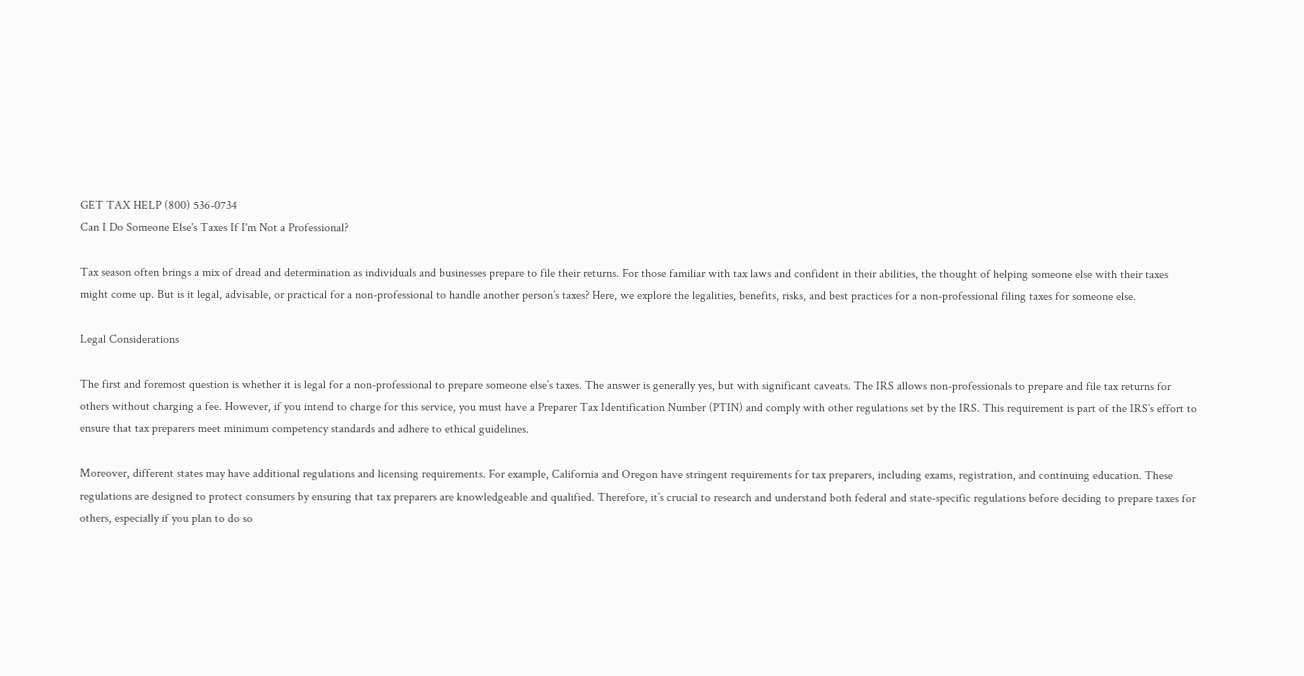GET TAX HELP (800) 536-0734
Can I Do Someone Else's Taxes If I'm Not a Professional?

Tax season often brings a mix of dread and determination as individuals and businesses prepare to file their returns. For those familiar with tax laws and confident in their abilities, the thought of helping someone else with their taxes might come up. But is it legal, advisable, or practical for a non-professional to handle another person’s taxes? Here, we explore the legalities, benefits, risks, and best practices for a non-professional filing taxes for someone else.

Legal Considerations

The first and foremost question is whether it is legal for a non-professional to prepare someone else’s taxes. The answer is generally yes, but with significant caveats. The IRS allows non-professionals to prepare and file tax returns for others without charging a fee. However, if you intend to charge for this service, you must have a Preparer Tax Identification Number (PTIN) and comply with other regulations set by the IRS. This requirement is part of the IRS’s effort to ensure that tax preparers meet minimum competency standards and adhere to ethical guidelines.

Moreover, different states may have additional regulations and licensing requirements. For example, California and Oregon have stringent requirements for tax preparers, including exams, registration, and continuing education. These regulations are designed to protect consumers by ensuring that tax preparers are knowledgeable and qualified. Therefore, it’s crucial to research and understand both federal and state-specific regulations before deciding to prepare taxes for others, especially if you plan to do so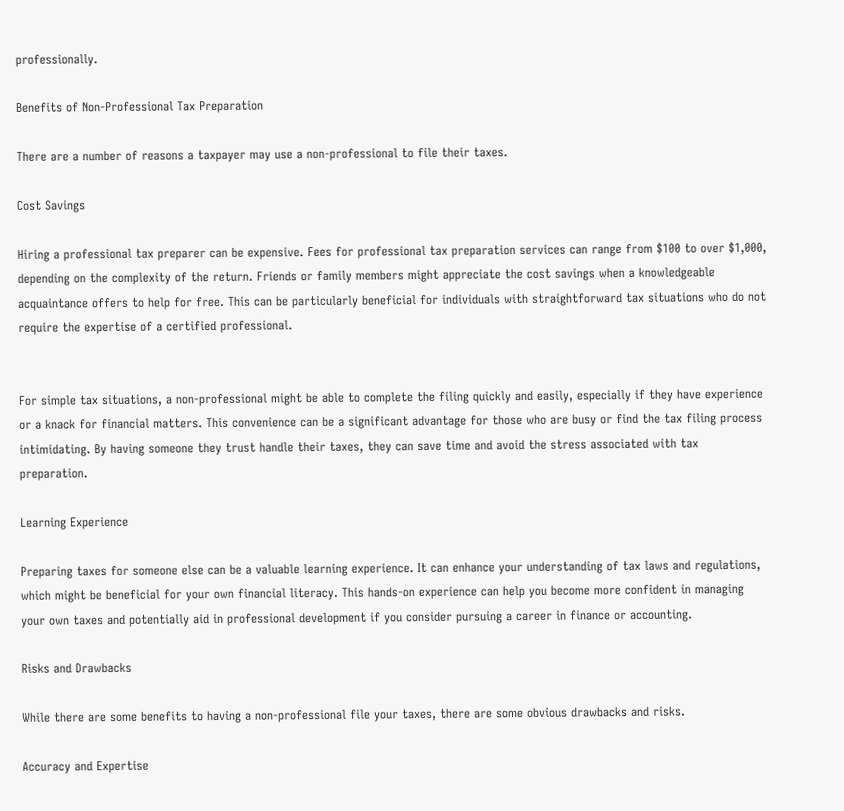professionally.

Benefits of Non-Professional Tax Preparation

There are a number of reasons a taxpayer may use a non-professional to file their taxes.

Cost Savings

Hiring a professional tax preparer can be expensive. Fees for professional tax preparation services can range from $100 to over $1,000, depending on the complexity of the return. Friends or family members might appreciate the cost savings when a knowledgeable acquaintance offers to help for free. This can be particularly beneficial for individuals with straightforward tax situations who do not require the expertise of a certified professional.


For simple tax situations, a non-professional might be able to complete the filing quickly and easily, especially if they have experience or a knack for financial matters. This convenience can be a significant advantage for those who are busy or find the tax filing process intimidating. By having someone they trust handle their taxes, they can save time and avoid the stress associated with tax preparation.

Learning Experience

Preparing taxes for someone else can be a valuable learning experience. It can enhance your understanding of tax laws and regulations, which might be beneficial for your own financial literacy. This hands-on experience can help you become more confident in managing your own taxes and potentially aid in professional development if you consider pursuing a career in finance or accounting.

Risks and Drawbacks

While there are some benefits to having a non-professional file your taxes, there are some obvious drawbacks and risks.

Accuracy and Expertise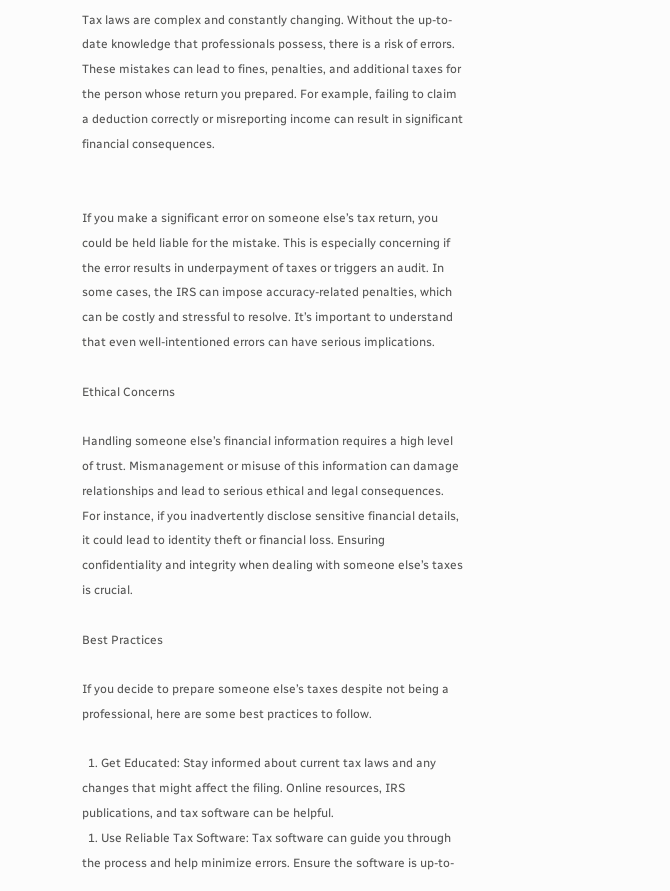Tax laws are complex and constantly changing. Without the up-to-date knowledge that professionals possess, there is a risk of errors. These mistakes can lead to fines, penalties, and additional taxes for the person whose return you prepared. For example, failing to claim a deduction correctly or misreporting income can result in significant financial consequences.


If you make a significant error on someone else’s tax return, you could be held liable for the mistake. This is especially concerning if the error results in underpayment of taxes or triggers an audit. In some cases, the IRS can impose accuracy-related penalties, which can be costly and stressful to resolve. It’s important to understand that even well-intentioned errors can have serious implications.

Ethical Concerns

Handling someone else’s financial information requires a high level of trust. Mismanagement or misuse of this information can damage relationships and lead to serious ethical and legal consequences. For instance, if you inadvertently disclose sensitive financial details, it could lead to identity theft or financial loss. Ensuring confidentiality and integrity when dealing with someone else’s taxes is crucial.

Best Practices

If you decide to prepare someone else’s taxes despite not being a professional, here are some best practices to follow.

  1. Get Educated: Stay informed about current tax laws and any changes that might affect the filing. Online resources, IRS publications, and tax software can be helpful.
  1. Use Reliable Tax Software: Tax software can guide you through the process and help minimize errors. Ensure the software is up-to-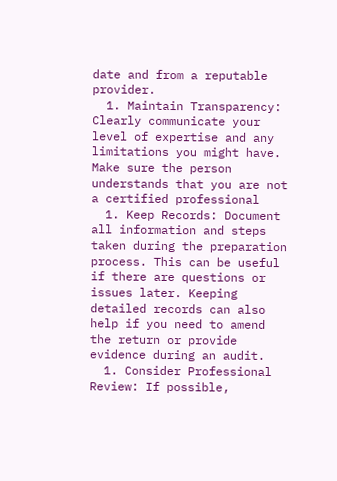date and from a reputable provider.
  1. Maintain Transparency: Clearly communicate your level of expertise and any limitations you might have. Make sure the person understands that you are not a certified professional
  1. Keep Records: Document all information and steps taken during the preparation process. This can be useful if there are questions or issues later. Keeping detailed records can also help if you need to amend the return or provide evidence during an audit.
  1. Consider Professional Review: If possible,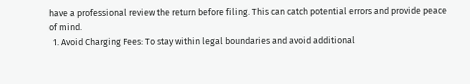have a professional review the return before filing. This can catch potential errors and provide peace of mind.
  1. Avoid Charging Fees: To stay within legal boundaries and avoid additional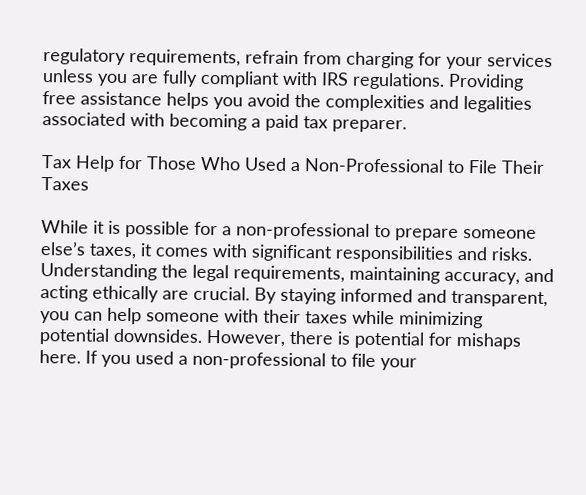regulatory requirements, refrain from charging for your services unless you are fully compliant with IRS regulations. Providing free assistance helps you avoid the complexities and legalities associated with becoming a paid tax preparer.

Tax Help for Those Who Used a Non-Professional to File Their Taxes

While it is possible for a non-professional to prepare someone else’s taxes, it comes with significant responsibilities and risks. Understanding the legal requirements, maintaining accuracy, and acting ethically are crucial. By staying informed and transparent, you can help someone with their taxes while minimizing potential downsides. However, there is potential for mishaps here. If you used a non-professional to file your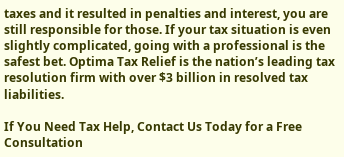taxes and it resulted in penalties and interest, you are still responsible for those. If your tax situation is even slightly complicated, going with a professional is the safest bet. Optima Tax Relief is the nation’s leading tax resolution firm with over $3 billion in resolved tax liabilities.

If You Need Tax Help, Contact Us Today for a Free Consultation